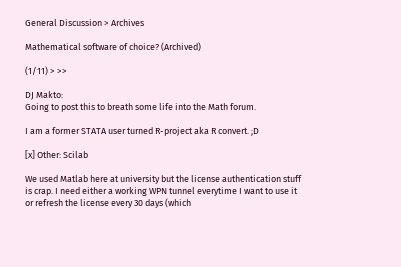General Discussion > Archives

Mathematical software of choice? (Archived)

(1/11) > >>

DJ Makto:
Going to post this to breath some life into the Math forum.

I am a former STATA user turned R-project aka R convert. ;D

[x] Other: Scilab

We used Matlab here at university but the license authentication stuff is crap. I need either a working WPN tunnel everytime I want to use it or refresh the license every 30 days (which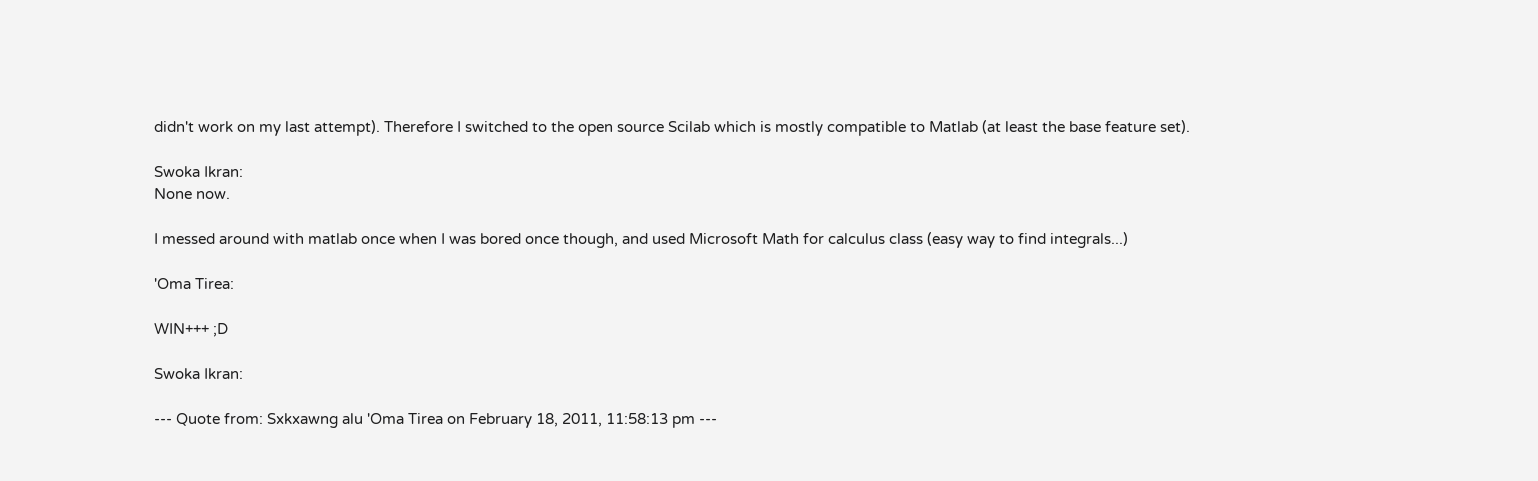didn't work on my last attempt). Therefore I switched to the open source Scilab which is mostly compatible to Matlab (at least the base feature set).

Swoka Ikran:
None now.

I messed around with matlab once when I was bored once though, and used Microsoft Math for calculus class (easy way to find integrals...)

'Oma Tirea:

WIN+++ ;D

Swoka Ikran:

--- Quote from: Sxkxawng alu 'Oma Tirea on February 18, 2011, 11:58:13 pm ---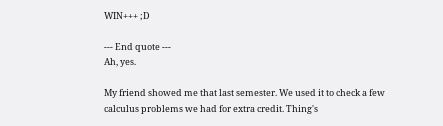WIN+++ ;D

--- End quote ---
Ah, yes.

My friend showed me that last semester. We used it to check a few calculus problems we had for extra credit. Thing's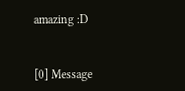amazing :D


[0] Message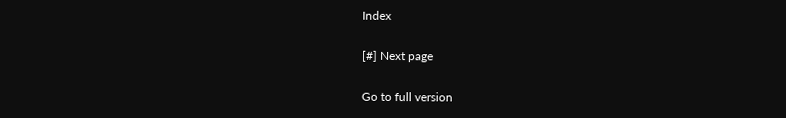Index

[#] Next page

Go to full version